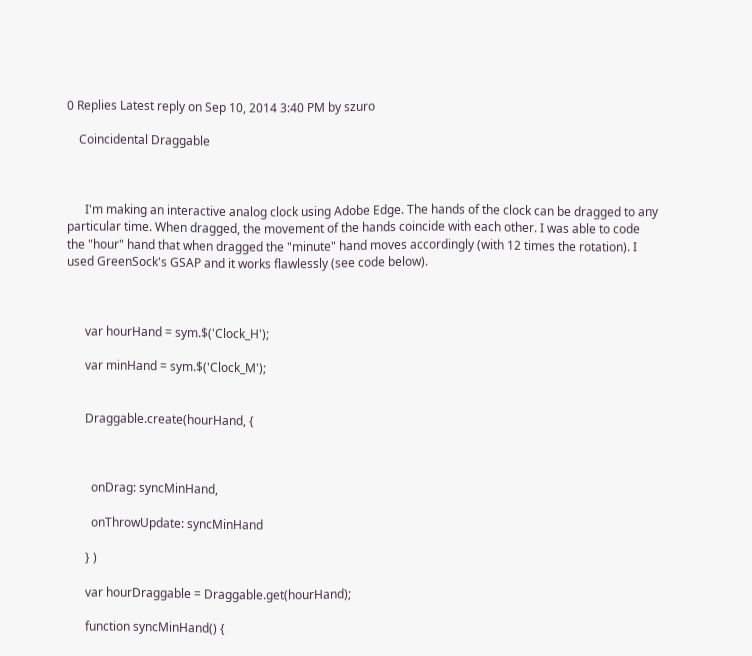0 Replies Latest reply on Sep 10, 2014 3:40 PM by szuro

    Coincidental Draggable



      I'm making an interactive analog clock using Adobe Edge. The hands of the clock can be dragged to any particular time. When dragged, the movement of the hands coincide with each other. I was able to code the "hour" hand that when dragged the "minute" hand moves accordingly (with 12 times the rotation). I used GreenSock's GSAP and it works flawlessly (see code below).



      var hourHand = sym.$('Clock_H');

      var minHand = sym.$('Clock_M');


      Draggable.create(hourHand, {



        onDrag: syncMinHand,

        onThrowUpdate: syncMinHand

      } )

      var hourDraggable = Draggable.get(hourHand);

      function syncMinHand() {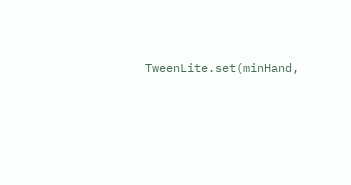TweenLite.set(minHand,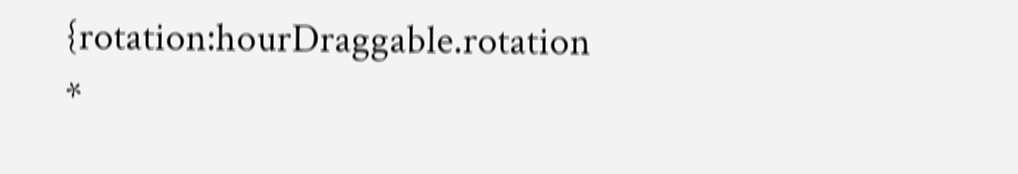{rotation:hourDraggable.rotation *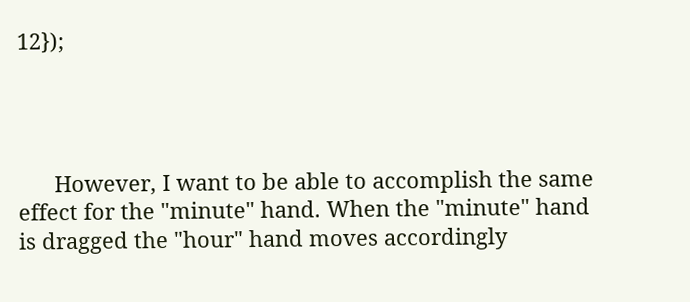12});




      However, I want to be able to accomplish the same effect for the "minute" hand. When the "minute" hand is dragged the "hour" hand moves accordingly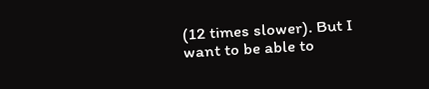(12 times slower). But I want to be able to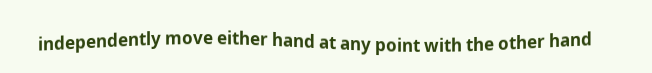independently move either hand at any point with the other hand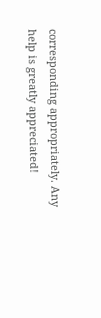corresponding appropriately. Any help is greatly appreciated!